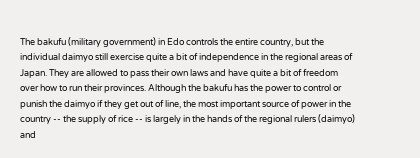The bakufu (military government) in Edo controls the entire country, but the individual daimyo still exercise quite a bit of independence in the regional areas of Japan. They are allowed to pass their own laws and have quite a bit of freedom over how to run their provinces. Although the bakufu has the power to control or punish the daimyo if they get out of line, the most important source of power in the country -- the supply of rice -- is largely in the hands of the regional rulers (daimyo) and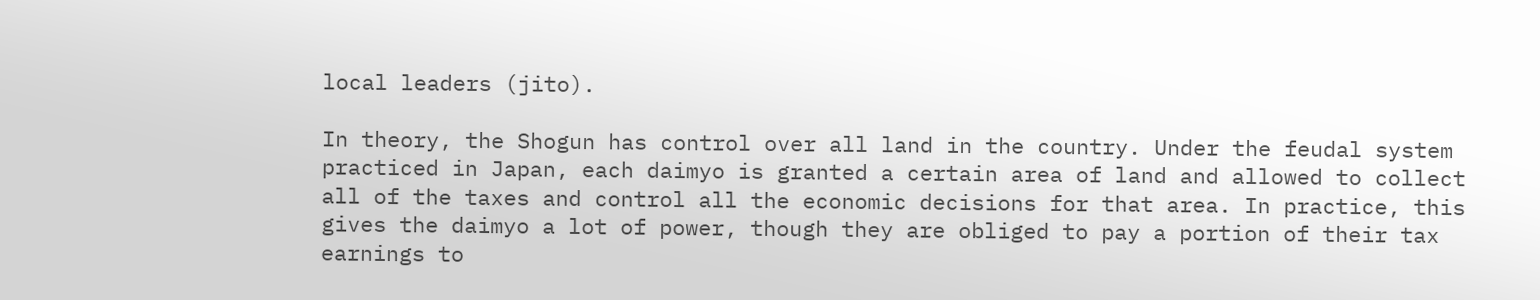local leaders (jito).

In theory, the Shogun has control over all land in the country. Under the feudal system practiced in Japan, each daimyo is granted a certain area of land and allowed to collect all of the taxes and control all the economic decisions for that area. In practice, this gives the daimyo a lot of power, though they are obliged to pay a portion of their tax earnings to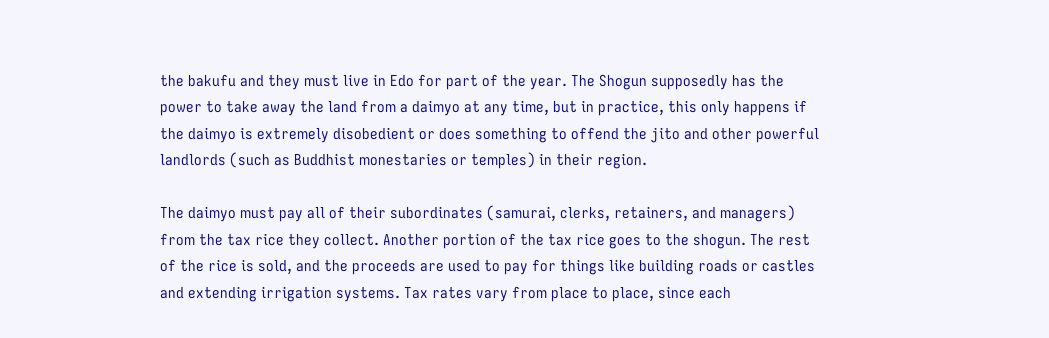the bakufu and they must live in Edo for part of the year. The Shogun supposedly has the power to take away the land from a daimyo at any time, but in practice, this only happens if the daimyo is extremely disobedient or does something to offend the jito and other powerful landlords (such as Buddhist monestaries or temples) in their region.

The daimyo must pay all of their subordinates (samurai, clerks, retainers, and managers) from the tax rice they collect. Another portion of the tax rice goes to the shogun. The rest of the rice is sold, and the proceeds are used to pay for things like building roads or castles and extending irrigation systems. Tax rates vary from place to place, since each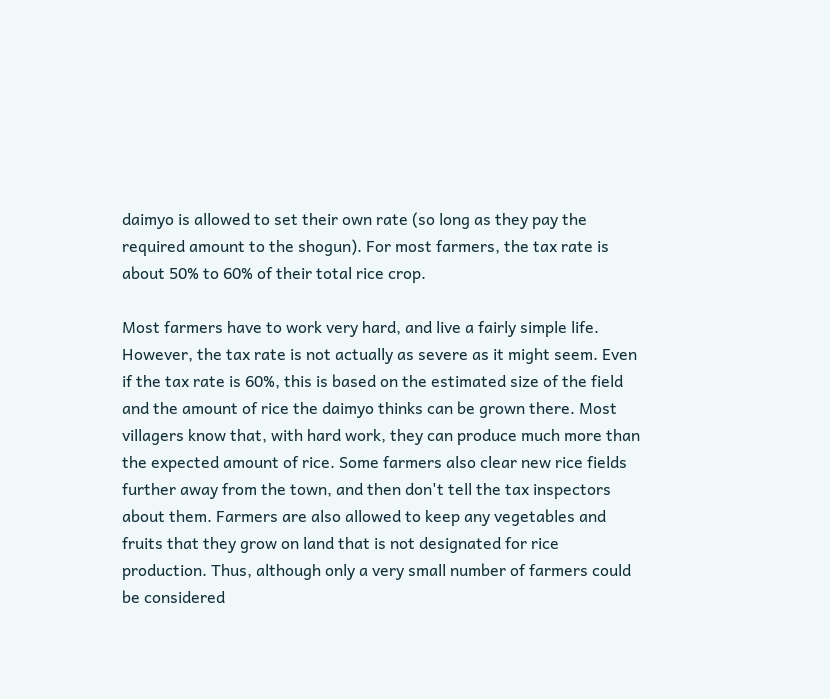daimyo is allowed to set their own rate (so long as they pay the required amount to the shogun). For most farmers, the tax rate is about 50% to 60% of their total rice crop.

Most farmers have to work very hard, and live a fairly simple life. However, the tax rate is not actually as severe as it might seem. Even if the tax rate is 60%, this is based on the estimated size of the field and the amount of rice the daimyo thinks can be grown there. Most villagers know that, with hard work, they can produce much more than the expected amount of rice. Some farmers also clear new rice fields further away from the town, and then don't tell the tax inspectors about them. Farmers are also allowed to keep any vegetables and fruits that they grow on land that is not designated for rice production. Thus, although only a very small number of farmers could be considered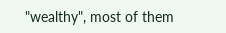"wealthy", most of them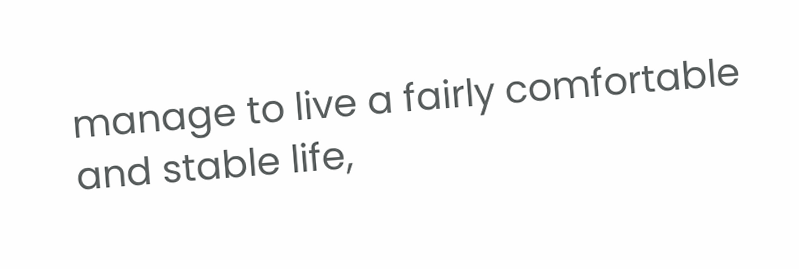manage to live a fairly comfortable and stable life,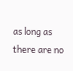as long as there are no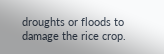droughts or floods to damage the rice crop.